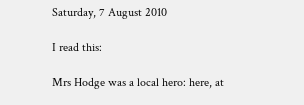Saturday, 7 August 2010

I read this:

Mrs Hodge was a local hero: here, at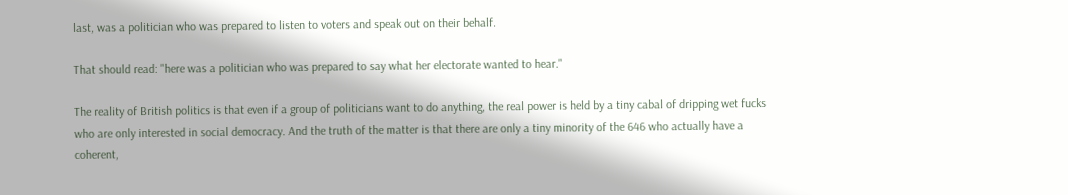last, was a politician who was prepared to listen to voters and speak out on their behalf.

That should read: "here was a politician who was prepared to say what her electorate wanted to hear."

The reality of British politics is that even if a group of politicians want to do anything, the real power is held by a tiny cabal of dripping wet fucks who are only interested in social democracy. And the truth of the matter is that there are only a tiny minority of the 646 who actually have a coherent,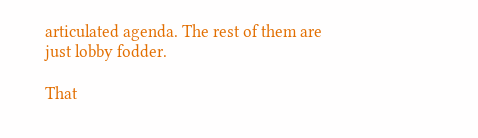articulated agenda. The rest of them are just lobby fodder.

That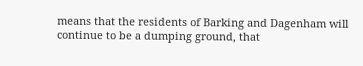means that the residents of Barking and Dagenham will continue to be a dumping ground, that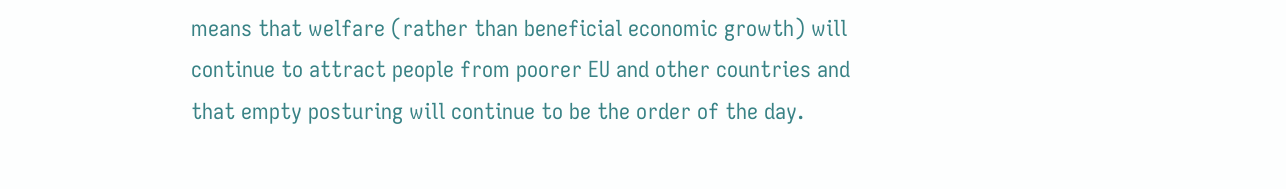means that welfare (rather than beneficial economic growth) will continue to attract people from poorer EU and other countries and that empty posturing will continue to be the order of the day.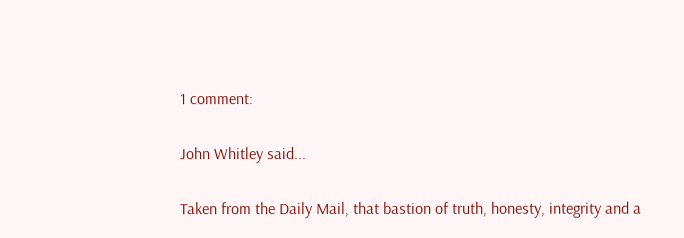1 comment:

John Whitley said...

Taken from the Daily Mail, that bastion of truth, honesty, integrity and a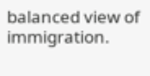balanced view of immigration.